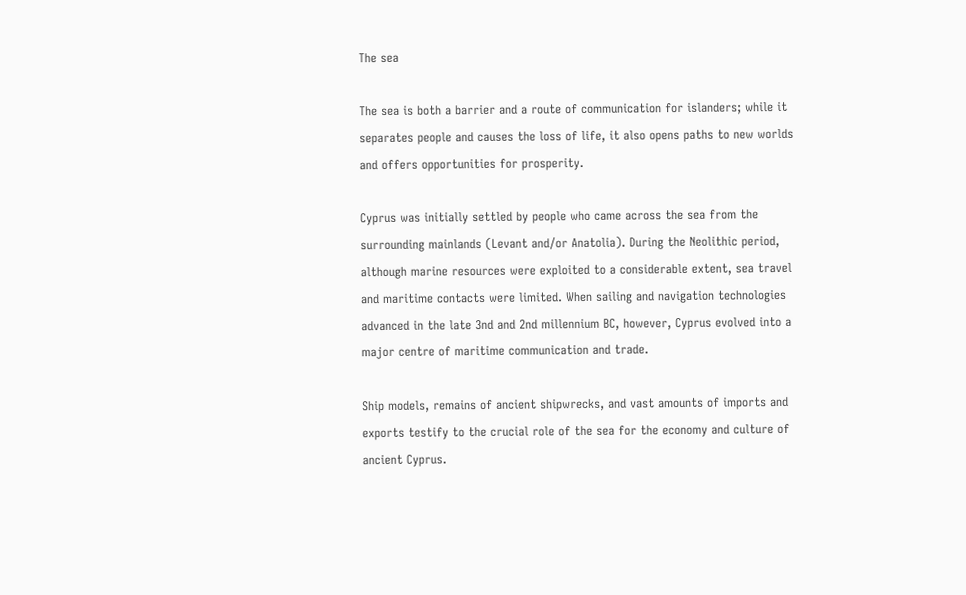The sea

The sea is both a barrier and a route of communication for islanders; while it separates people and causes the loss of life, it also opens paths to new worlds and offers opportunities for prosperity.

Cyprus was initially settled by people who came across the sea from the surrounding mainlands (Levant and/or Anatolia). During the Neolithic period, although marine resources were exploited to a considerable extent, sea travel and maritime contacts were limited. When sailing and navigation technologies advanced in the late 3nd and 2nd millennium BC, however, Cyprus evolved into a major centre of maritime communication and trade.

Ship models, remains of ancient shipwrecks, and vast amounts of imports and exports testify to the crucial role of the sea for the economy and culture of ancient Cyprus.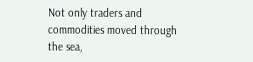Not only traders and commodities moved through the sea,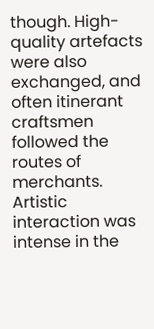though. High-quality artefacts were also exchanged, and often itinerant craftsmen followed the routes of merchants. Artistic interaction was intense in the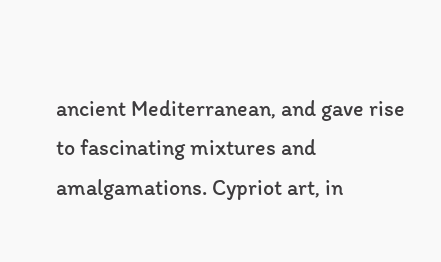ancient Mediterranean, and gave rise to fascinating mixtures and amalgamations. Cypriot art, in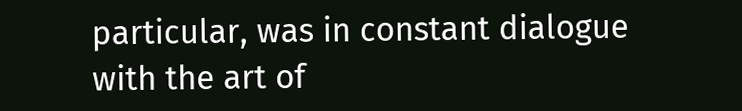particular, was in constant dialogue with the art of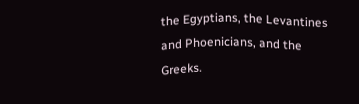the Egyptians, the Levantines and Phoenicians, and the Greeks.